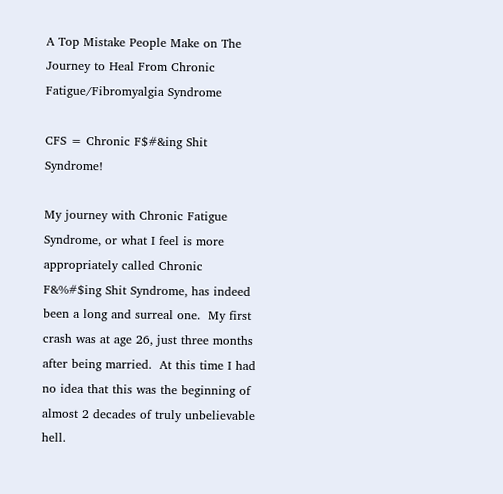A Top Mistake People Make on The Journey to Heal From Chronic Fatigue/Fibromyalgia Syndrome

CFS = Chronic F$#&ing Shit Syndrome!

My journey with Chronic Fatigue Syndrome, or what I feel is more appropriately called Chronic F&%#$ing Shit Syndrome, has indeed been a long and surreal one.  My first crash was at age 26, just three months after being married.  At this time I had no idea that this was the beginning of almost 2 decades of truly unbelievable hell.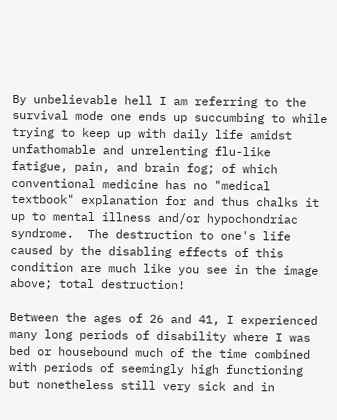By unbelievable hell I am referring to the survival mode one ends up succumbing to while trying to keep up with daily life amidst unfathomable and unrelenting flu-like fatigue, pain, and brain fog; of which conventional medicine has no "medical textbook" explanation for and thus chalks it up to mental illness and/or hypochondriac syndrome.  The destruction to one's life caused by the disabling effects of this condition are much like you see in the image above; total destruction!

Between the ages of 26 and 41, I experienced many long periods of disability where I was bed or housebound much of the time combined with periods of seemingly high functioning but nonetheless still very sick and in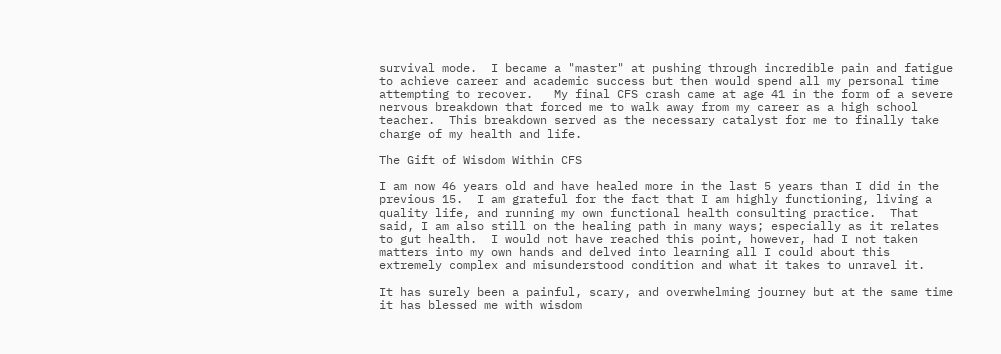survival mode.  I became a "master" at pushing through incredible pain and fatigue to achieve career and academic success but then would spend all my personal time attempting to recover.   My final CFS crash came at age 41 in the form of a severe nervous breakdown that forced me to walk away from my career as a high school teacher.  This breakdown served as the necessary catalyst for me to finally take charge of my health and life.

The Gift of Wisdom Within CFS

I am now 46 years old and have healed more in the last 5 years than I did in the previous 15.  I am grateful for the fact that I am highly functioning, living a quality life, and running my own functional health consulting practice.  That said, I am also still on the healing path in many ways; especially as it relates to gut health.  I would not have reached this point, however, had I not taken matters into my own hands and delved into learning all I could about this extremely complex and misunderstood condition and what it takes to unravel it.

It has surely been a painful, scary, and overwhelming journey but at the same time it has blessed me with wisdom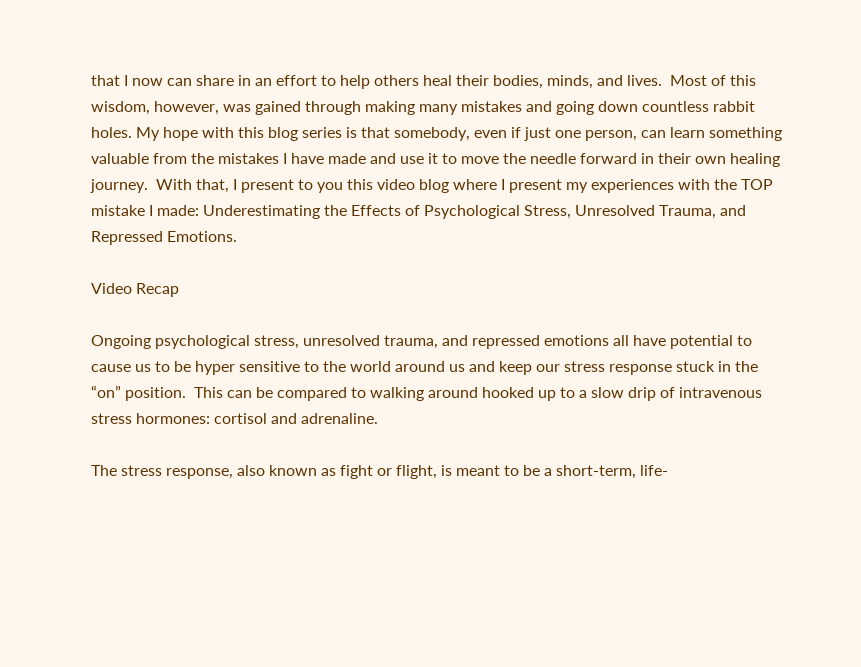that I now can share in an effort to help others heal their bodies, minds, and lives.  Most of this wisdom, however, was gained through making many mistakes and going down countless rabbit holes. My hope with this blog series is that somebody, even if just one person, can learn something valuable from the mistakes I have made and use it to move the needle forward in their own healing journey.  With that, I present to you this video blog where I present my experiences with the TOP mistake I made: Underestimating the Effects of Psychological Stress, Unresolved Trauma, and Repressed Emotions.

Video Recap

Ongoing psychological stress, unresolved trauma, and repressed emotions all have potential to cause us to be hyper sensitive to the world around us and keep our stress response stuck in the “on” position.  This can be compared to walking around hooked up to a slow drip of intravenous stress hormones: cortisol and adrenaline.

The stress response, also known as fight or flight, is meant to be a short-term, life-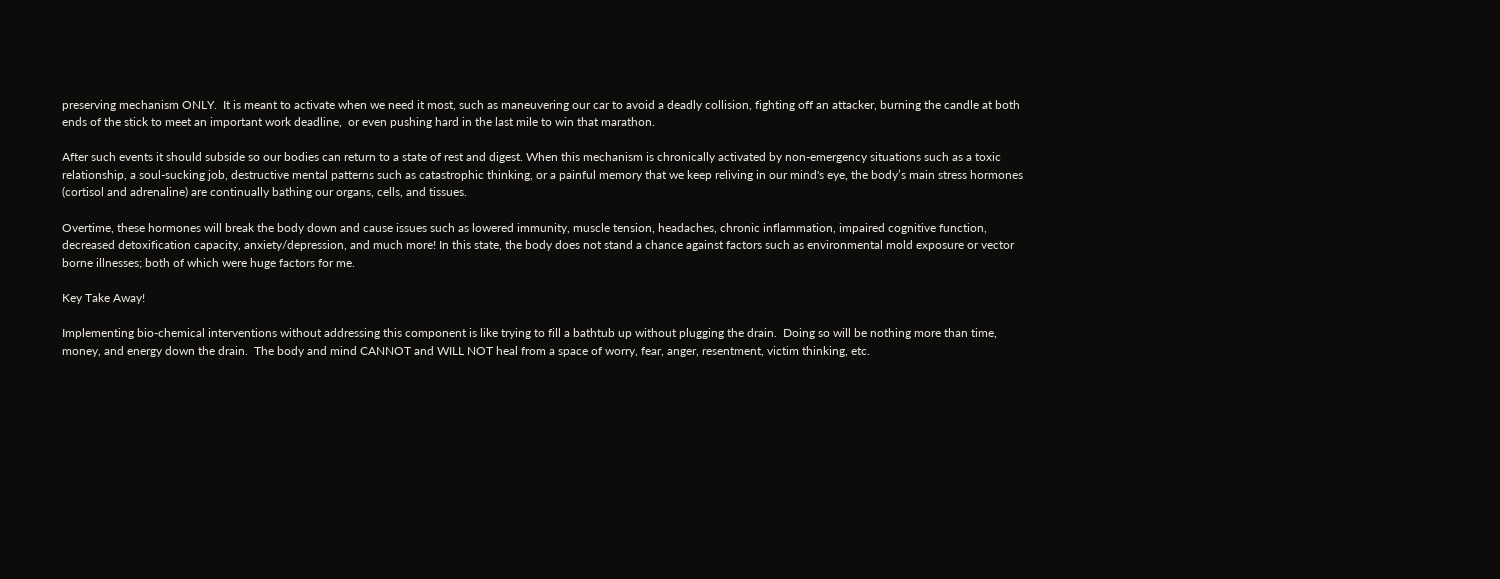preserving mechanism ONLY.  It is meant to activate when we need it most, such as maneuvering our car to avoid a deadly collision, fighting off an attacker, burning the candle at both ends of the stick to meet an important work deadline,  or even pushing hard in the last mile to win that marathon.

After such events it should subside so our bodies can return to a state of rest and digest. When this mechanism is chronically activated by non-emergency situations such as a toxic relationship, a soul-sucking job, destructive mental patterns such as catastrophic thinking, or a painful memory that we keep reliving in our mind's eye, the body’s main stress hormones (cortisol and adrenaline) are continually bathing our organs, cells, and tissues.

Overtime, these hormones will break the body down and cause issues such as lowered immunity, muscle tension, headaches, chronic inflammation, impaired cognitive function, decreased detoxification capacity, anxiety/depression, and much more! In this state, the body does not stand a chance against factors such as environmental mold exposure or vector borne illnesses; both of which were huge factors for me.

Key Take Away!

Implementing bio-chemical interventions without addressing this component is like trying to fill a bathtub up without plugging the drain.  Doing so will be nothing more than time, money, and energy down the drain.  The body and mind CANNOT and WILL NOT heal from a space of worry, fear, anger, resentment, victim thinking, etc.